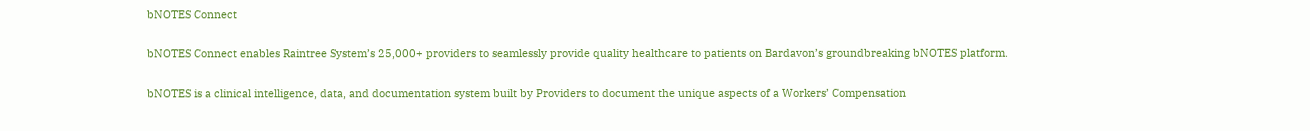bNOTES Connect

bNOTES Connect enables Raintree System’s 25,000+ providers to seamlessly provide quality healthcare to patients on Bardavon’s groundbreaking bNOTES platform.

bNOTES is a clinical intelligence, data, and documentation system built by Providers to document the unique aspects of a Workers’ Compensation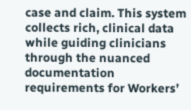case and claim. This system collects rich, clinical data while guiding clinicians through the nuanced documentation requirements for Workers’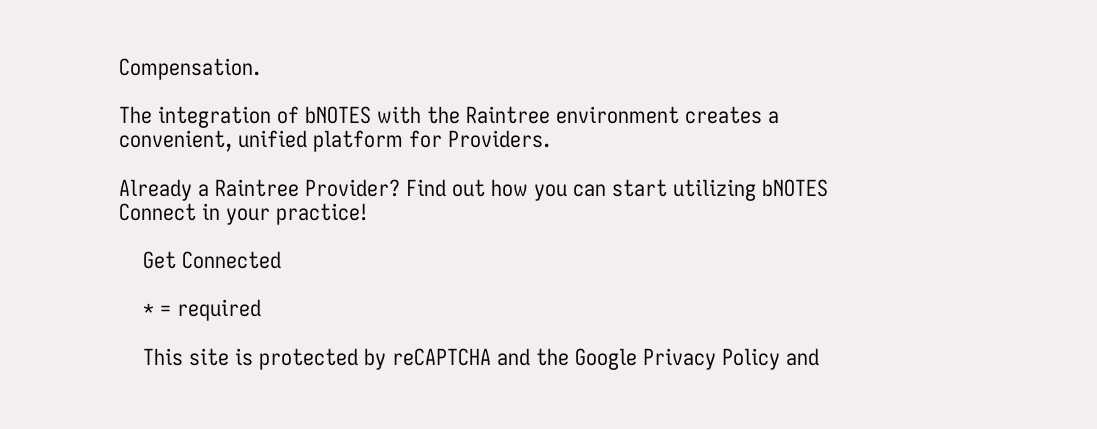Compensation.

The integration of bNOTES with the Raintree environment creates a convenient, unified platform for Providers.

Already a Raintree Provider? Find out how you can start utilizing bNOTES Connect in your practice!

    Get Connected

    * = required

    This site is protected by reCAPTCHA and the Google Privacy Policy and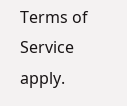Terms of Service apply.